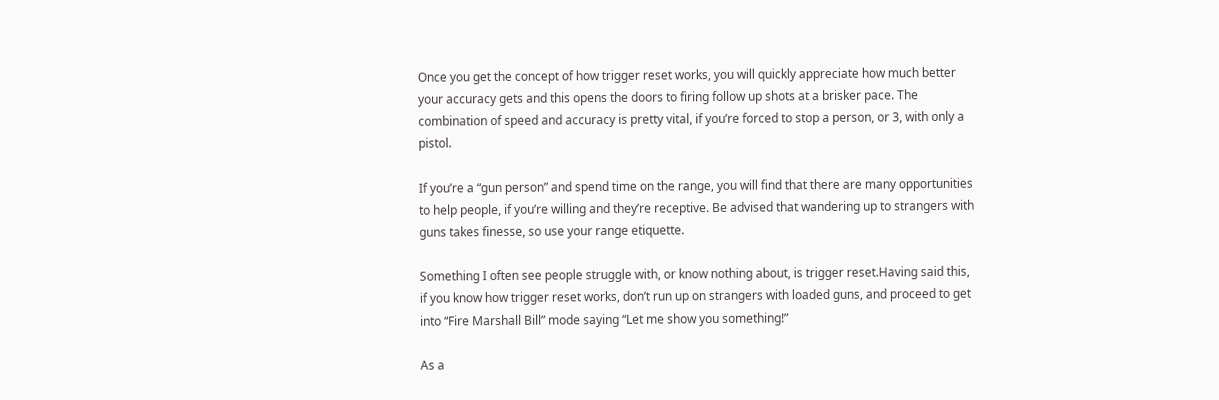Once you get the concept of how trigger reset works, you will quickly appreciate how much better your accuracy gets and this opens the doors to firing follow up shots at a brisker pace. The combination of speed and accuracy is pretty vital, if you’re forced to stop a person, or 3, with only a pistol.

If you’re a “gun person” and spend time on the range, you will find that there are many opportunities to help people, if you’re willing and they’re receptive. Be advised that wandering up to strangers with guns takes finesse, so use your range etiquette.

Something I often see people struggle with, or know nothing about, is trigger reset.Having said this, if you know how trigger reset works, don’t run up on strangers with loaded guns, and proceed to get into “Fire Marshall Bill” mode saying “Let me show you something!”

As a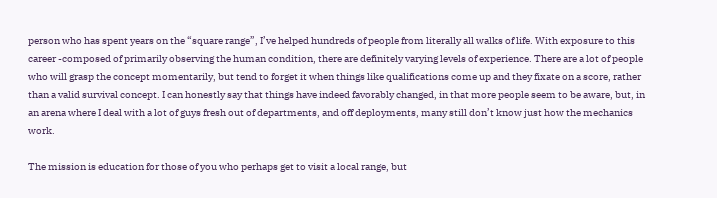person who has spent years on the “square range”, I’ve helped hundreds of people from literally all walks of life. With exposure to this career -composed of primarily observing the human condition, there are definitely varying levels of experience. There are a lot of people who will grasp the concept momentarily, but tend to forget it when things like qualifications come up and they fixate on a score, rather than a valid survival concept. I can honestly say that things have indeed favorably changed, in that more people seem to be aware, but, in an arena where I deal with a lot of guys fresh out of departments, and off deployments, many still don’t know just how the mechanics work.

The mission is education for those of you who perhaps get to visit a local range, but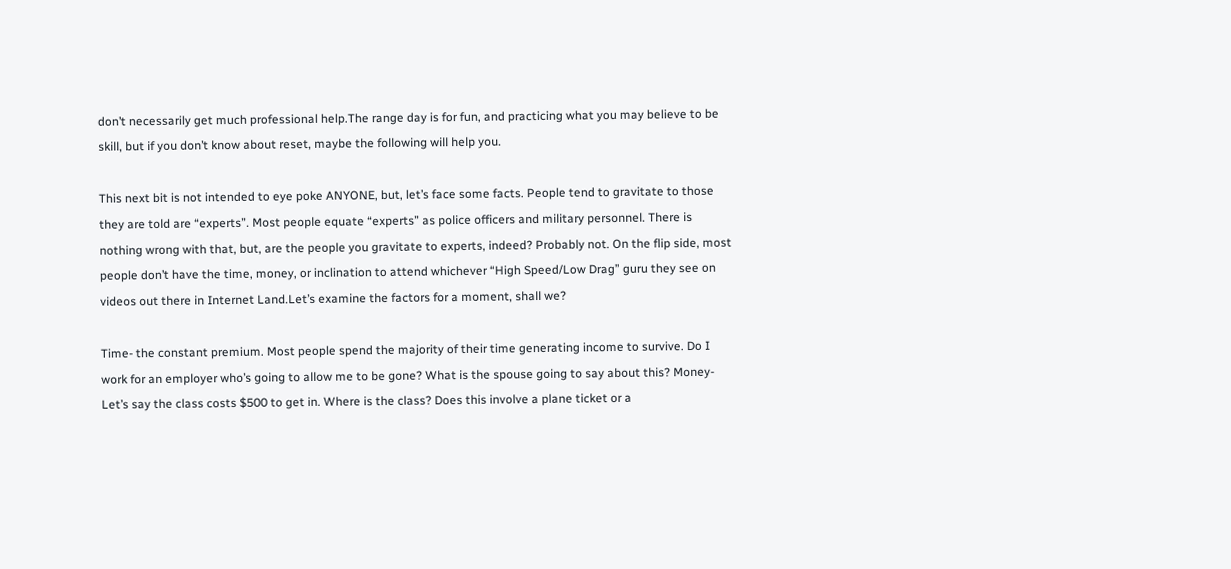don’t necessarily get much professional help.The range day is for fun, and practicing what you may believe to be skill, but if you don’t know about reset, maybe the following will help you.

This next bit is not intended to eye poke ANYONE, but, let’s face some facts. People tend to gravitate to those they are told are “experts”. Most people equate “experts” as police officers and military personnel. There is nothing wrong with that, but, are the people you gravitate to experts, indeed? Probably not. On the flip side, most people don’t have the time, money, or inclination to attend whichever “High Speed/Low Drag” guru they see on videos out there in Internet Land.Let’s examine the factors for a moment, shall we?

Time- the constant premium. Most people spend the majority of their time generating income to survive. Do I work for an employer who’s going to allow me to be gone? What is the spouse going to say about this? Money- Let’s say the class costs $500 to get in. Where is the class? Does this involve a plane ticket or a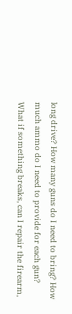long drive? How many guns do I need to bring? How much ammo do I need to provide for each gun? What if something breaks, can I repair the firearm,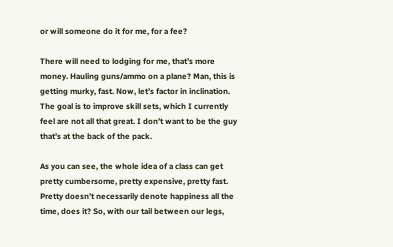or will someone do it for me, for a fee?

There will need to lodging for me, that’s more money. Hauling guns/ammo on a plane? Man, this is getting murky, fast. Now, let’s factor in inclination. The goal is to improve skill sets, which I currently feel are not all that great. I don’t want to be the guy that’s at the back of the pack.

As you can see, the whole idea of a class can get pretty cumbersome, pretty expensive, pretty fast. Pretty doesn’t necessarily denote happiness all the time, does it? So, with our tail between our legs,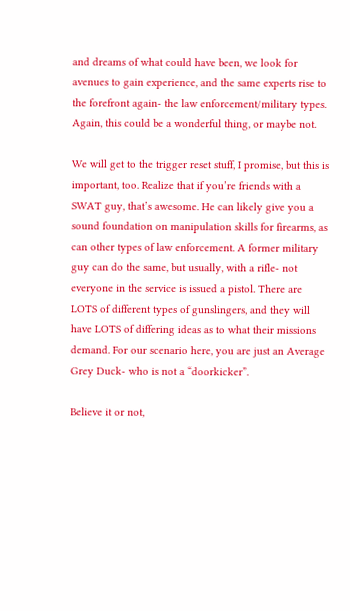and dreams of what could have been, we look for avenues to gain experience, and the same experts rise to the forefront again- the law enforcement/military types. Again, this could be a wonderful thing, or maybe not.

We will get to the trigger reset stuff, I promise, but this is important, too. Realize that if you’re friends with a SWAT guy, that’s awesome. He can likely give you a sound foundation on manipulation skills for firearms, as can other types of law enforcement. A former military guy can do the same, but usually, with a rifle- not everyone in the service is issued a pistol. There are LOTS of different types of gunslingers, and they will have LOTS of differing ideas as to what their missions demand. For our scenario here, you are just an Average Grey Duck- who is not a “doorkicker”.

Believe it or not,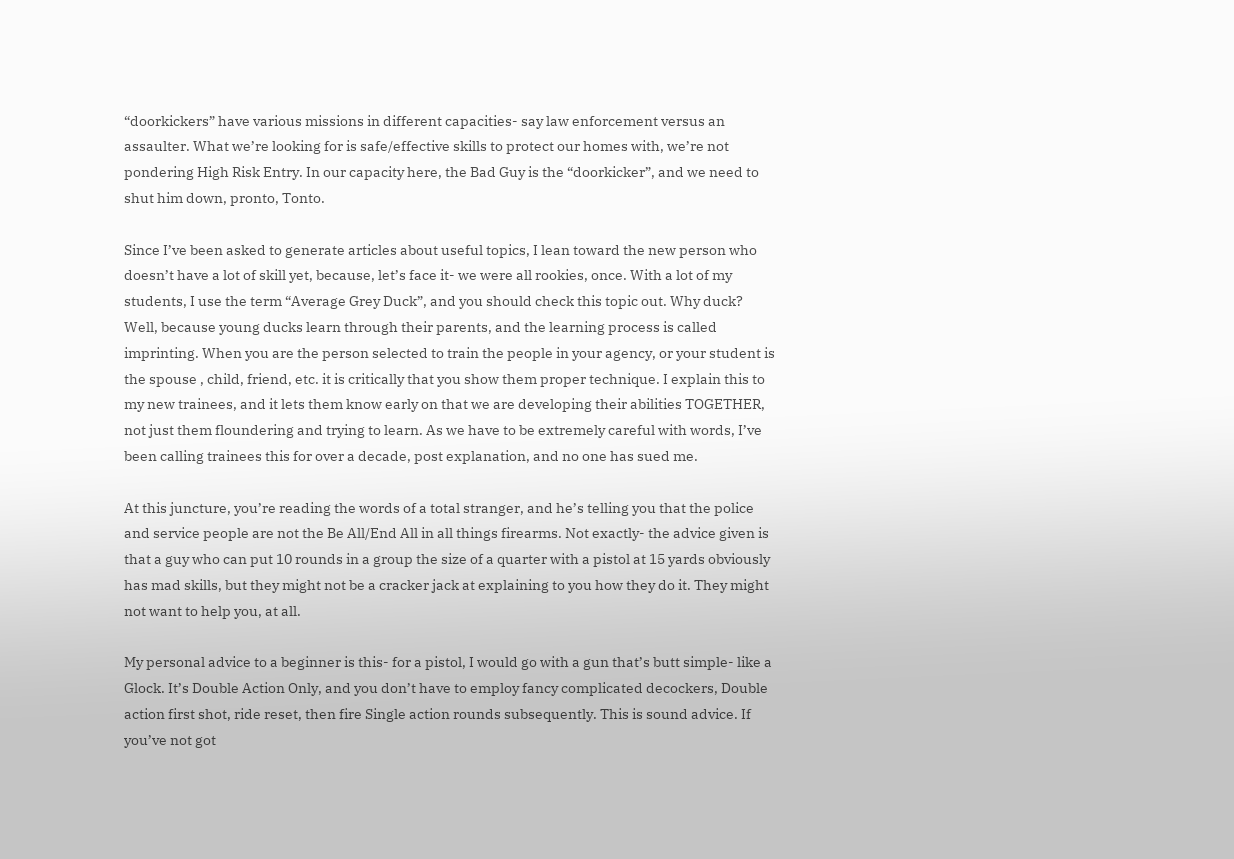“doorkickers” have various missions in different capacities- say law enforcement versus an assaulter. What we’re looking for is safe/effective skills to protect our homes with, we’re not pondering High Risk Entry. In our capacity here, the Bad Guy is the “doorkicker”, and we need to shut him down, pronto, Tonto.

Since I’ve been asked to generate articles about useful topics, I lean toward the new person who doesn’t have a lot of skill yet, because, let’s face it- we were all rookies, once. With a lot of my students, I use the term “Average Grey Duck”, and you should check this topic out. Why duck? Well, because young ducks learn through their parents, and the learning process is called imprinting. When you are the person selected to train the people in your agency, or your student is the spouse , child, friend, etc. it is critically that you show them proper technique. I explain this to my new trainees, and it lets them know early on that we are developing their abilities TOGETHER, not just them floundering and trying to learn. As we have to be extremely careful with words, I’ve been calling trainees this for over a decade, post explanation, and no one has sued me.

At this juncture, you’re reading the words of a total stranger, and he’s telling you that the police and service people are not the Be All/End All in all things firearms. Not exactly- the advice given is that a guy who can put 10 rounds in a group the size of a quarter with a pistol at 15 yards obviously has mad skills, but they might not be a cracker jack at explaining to you how they do it. They might not want to help you, at all.

My personal advice to a beginner is this- for a pistol, I would go with a gun that’s butt simple- like a Glock. It’s Double Action Only, and you don’t have to employ fancy complicated decockers, Double action first shot, ride reset, then fire Single action rounds subsequently. This is sound advice. If you’ve not got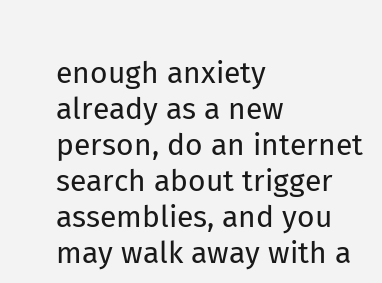enough anxiety already as a new person, do an internet search about trigger assemblies, and you may walk away with a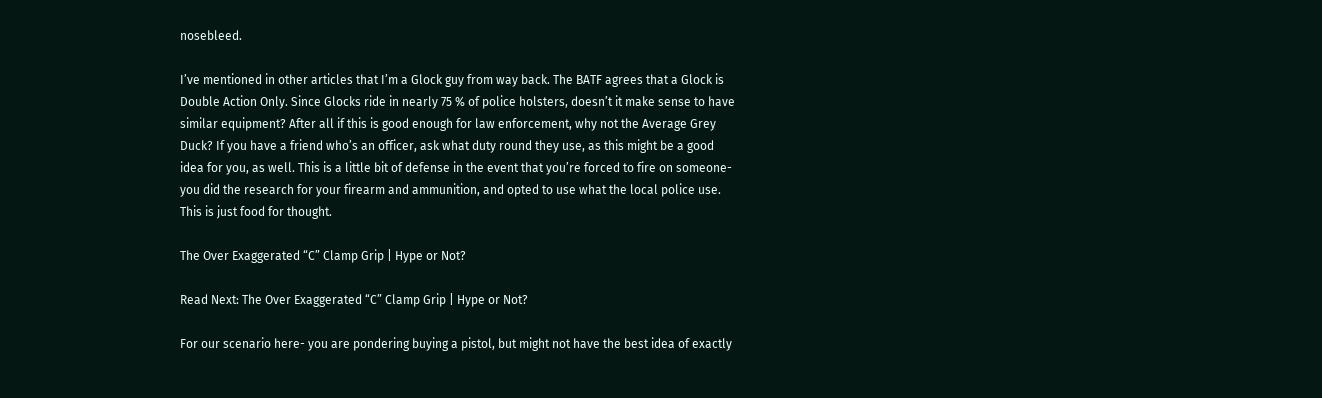nosebleed.

I’ve mentioned in other articles that I’m a Glock guy from way back. The BATF agrees that a Glock is Double Action Only. Since Glocks ride in nearly 75 % of police holsters, doesn’t it make sense to have similar equipment? After all if this is good enough for law enforcement, why not the Average Grey Duck? If you have a friend who’s an officer, ask what duty round they use, as this might be a good idea for you, as well. This is a little bit of defense in the event that you’re forced to fire on someone- you did the research for your firearm and ammunition, and opted to use what the local police use. This is just food for thought.

The Over Exaggerated “C” Clamp Grip | Hype or Not?

Read Next: The Over Exaggerated “C” Clamp Grip | Hype or Not?

For our scenario here- you are pondering buying a pistol, but might not have the best idea of exactly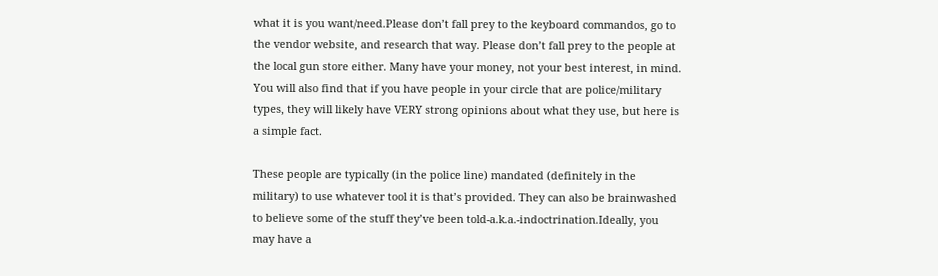what it is you want/need.Please don’t fall prey to the keyboard commandos, go to the vendor website, and research that way. Please don’t fall prey to the people at the local gun store either. Many have your money, not your best interest, in mind. You will also find that if you have people in your circle that are police/military types, they will likely have VERY strong opinions about what they use, but here is a simple fact.

These people are typically (in the police line) mandated (definitely in the military) to use whatever tool it is that’s provided. They can also be brainwashed to believe some of the stuff they’ve been told-a.k.a.-indoctrination.Ideally, you may have a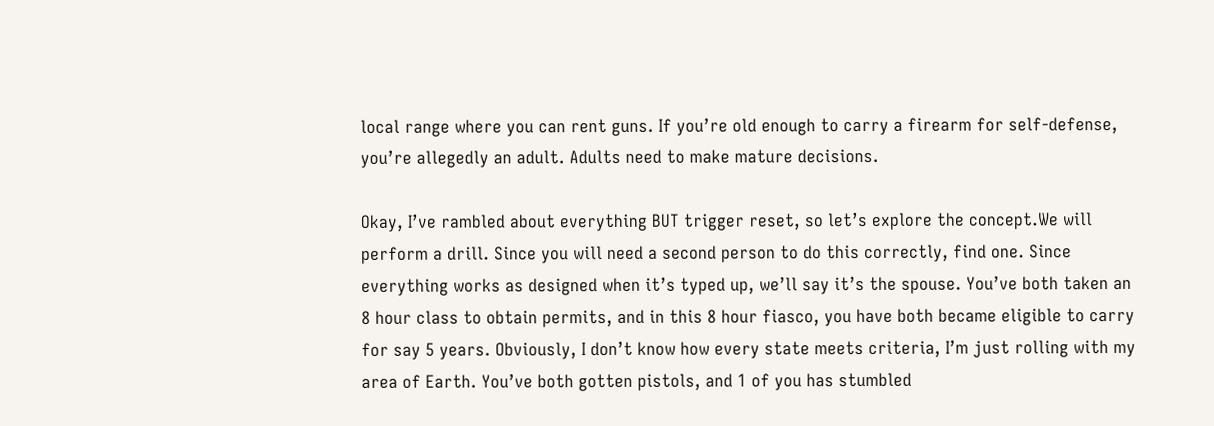local range where you can rent guns. If you’re old enough to carry a firearm for self-defense, you’re allegedly an adult. Adults need to make mature decisions.

Okay, I’ve rambled about everything BUT trigger reset, so let’s explore the concept.We will perform a drill. Since you will need a second person to do this correctly, find one. Since everything works as designed when it’s typed up, we’ll say it’s the spouse. You’ve both taken an 8 hour class to obtain permits, and in this 8 hour fiasco, you have both became eligible to carry for say 5 years. Obviously, I don’t know how every state meets criteria, I’m just rolling with my area of Earth. You’ve both gotten pistols, and 1 of you has stumbled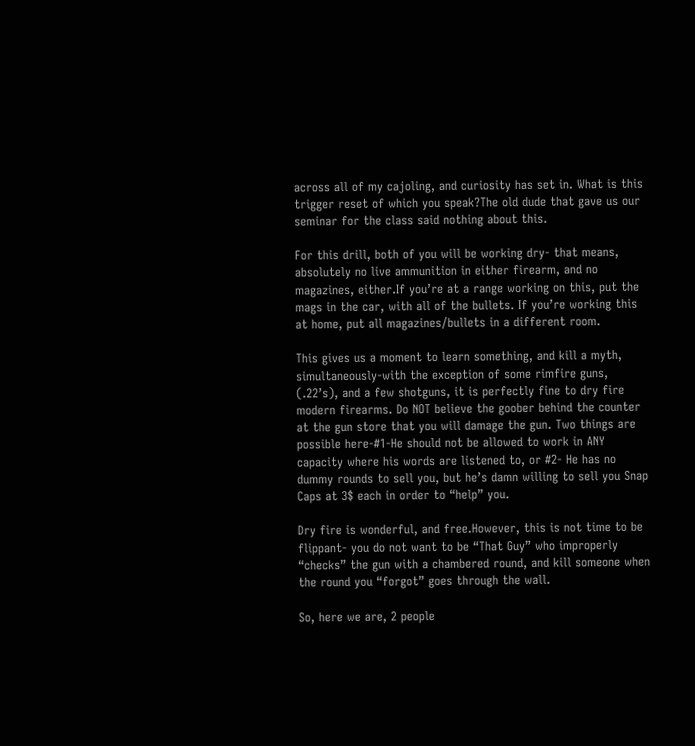across all of my cajoling, and curiosity has set in. What is this trigger reset of which you speak?The old dude that gave us our seminar for the class said nothing about this.

For this drill, both of you will be working dry- that means, absolutely no live ammunition in either firearm, and no magazines, either.If you’re at a range working on this, put the mags in the car, with all of the bullets. If you’re working this at home, put all magazines/bullets in a different room.

This gives us a moment to learn something, and kill a myth, simultaneously-with the exception of some rimfire guns, (.22’s), and a few shotguns, it is perfectly fine to dry fire modern firearms. Do NOT believe the goober behind the counter at the gun store that you will damage the gun. Two things are possible here-#1-He should not be allowed to work in ANY capacity where his words are listened to, or #2- He has no dummy rounds to sell you, but he’s damn willing to sell you Snap Caps at 3$ each in order to “help” you.

Dry fire is wonderful, and free.However, this is not time to be flippant- you do not want to be “That Guy” who improperly “checks” the gun with a chambered round, and kill someone when the round you “forgot” goes through the wall.

So, here we are, 2 people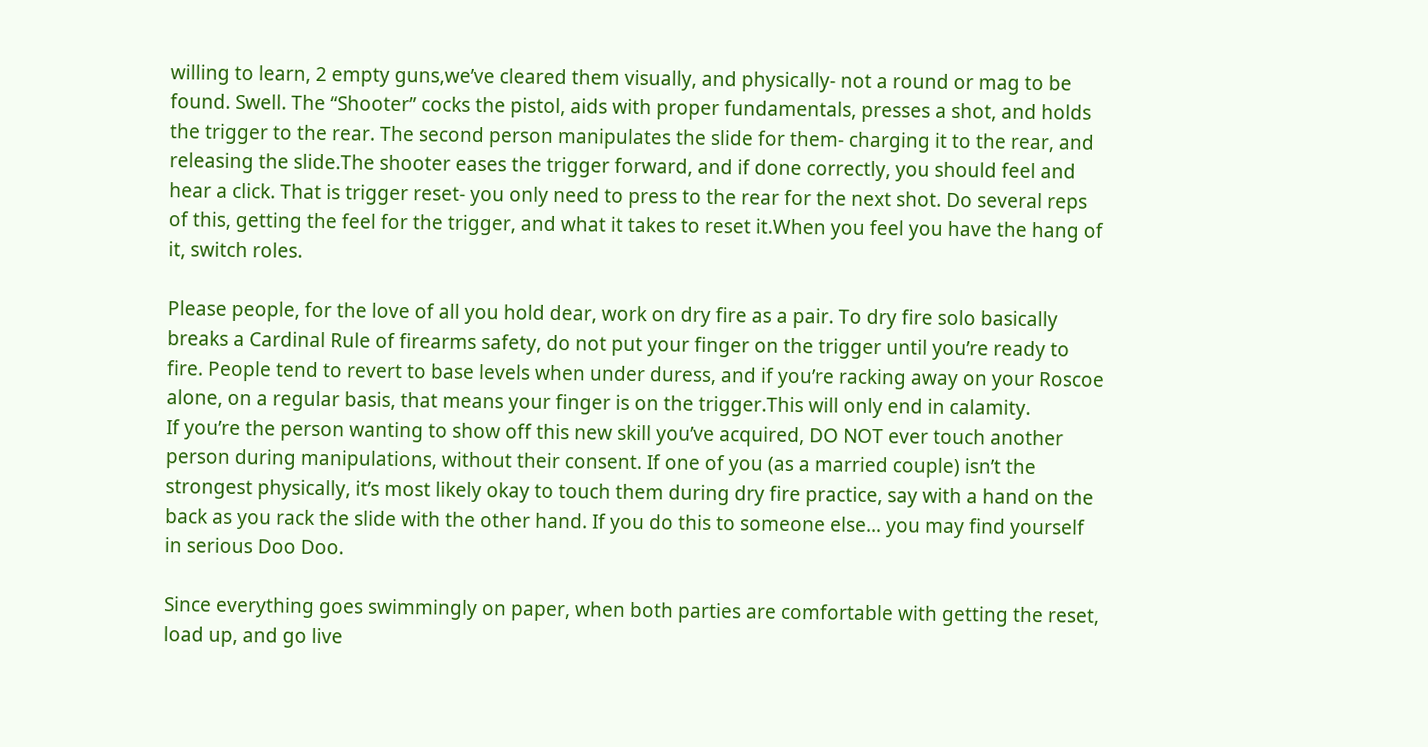willing to learn, 2 empty guns,we’ve cleared them visually, and physically- not a round or mag to be found. Swell. The “Shooter” cocks the pistol, aids with proper fundamentals, presses a shot, and holds the trigger to the rear. The second person manipulates the slide for them- charging it to the rear, and releasing the slide.The shooter eases the trigger forward, and if done correctly, you should feel and hear a click. That is trigger reset- you only need to press to the rear for the next shot. Do several reps of this, getting the feel for the trigger, and what it takes to reset it.When you feel you have the hang of it, switch roles.

Please people, for the love of all you hold dear, work on dry fire as a pair. To dry fire solo basically breaks a Cardinal Rule of firearms safety, do not put your finger on the trigger until you’re ready to fire. People tend to revert to base levels when under duress, and if you’re racking away on your Roscoe alone, on a regular basis, that means your finger is on the trigger.This will only end in calamity.
If you’re the person wanting to show off this new skill you’ve acquired, DO NOT ever touch another person during manipulations, without their consent. If one of you (as a married couple) isn’t the strongest physically, it’s most likely okay to touch them during dry fire practice, say with a hand on the back as you rack the slide with the other hand. If you do this to someone else… you may find yourself in serious Doo Doo.

Since everything goes swimmingly on paper, when both parties are comfortable with getting the reset, load up, and go live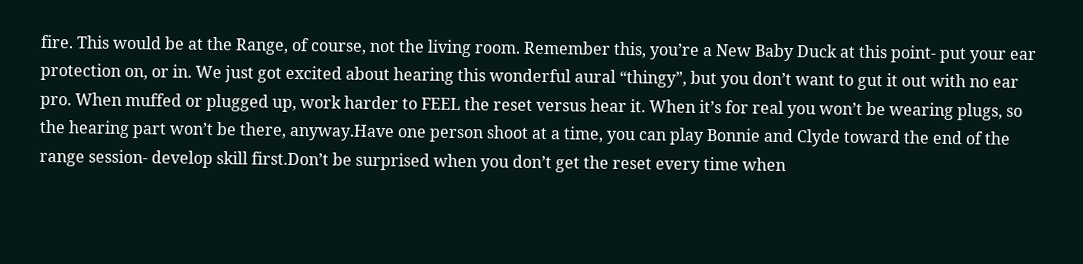fire. This would be at the Range, of course, not the living room. Remember this, you’re a New Baby Duck at this point- put your ear protection on, or in. We just got excited about hearing this wonderful aural “thingy”, but you don’t want to gut it out with no ear pro. When muffed or plugged up, work harder to FEEL the reset versus hear it. When it’s for real you won’t be wearing plugs, so the hearing part won’t be there, anyway.Have one person shoot at a time, you can play Bonnie and Clyde toward the end of the range session- develop skill first.Don’t be surprised when you don’t get the reset every time when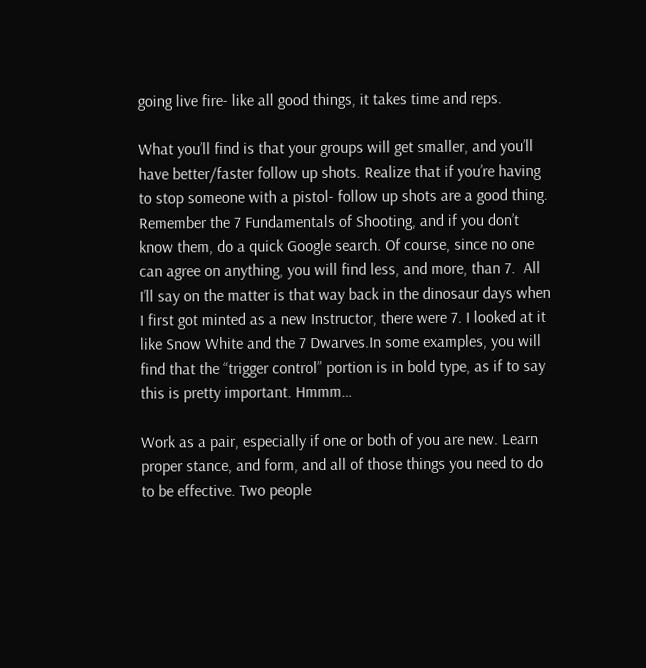going live fire- like all good things, it takes time and reps.

What you’ll find is that your groups will get smaller, and you’ll have better/faster follow up shots. Realize that if you’re having to stop someone with a pistol- follow up shots are a good thing. Remember the 7 Fundamentals of Shooting, and if you don’t know them, do a quick Google search. Of course, since no one can agree on anything, you will find less, and more, than 7.  All I’ll say on the matter is that way back in the dinosaur days when I first got minted as a new Instructor, there were 7. I looked at it like Snow White and the 7 Dwarves.In some examples, you will find that the “trigger control” portion is in bold type, as if to say this is pretty important. Hmmm…

Work as a pair, especially if one or both of you are new. Learn proper stance, and form, and all of those things you need to do to be effective. Two people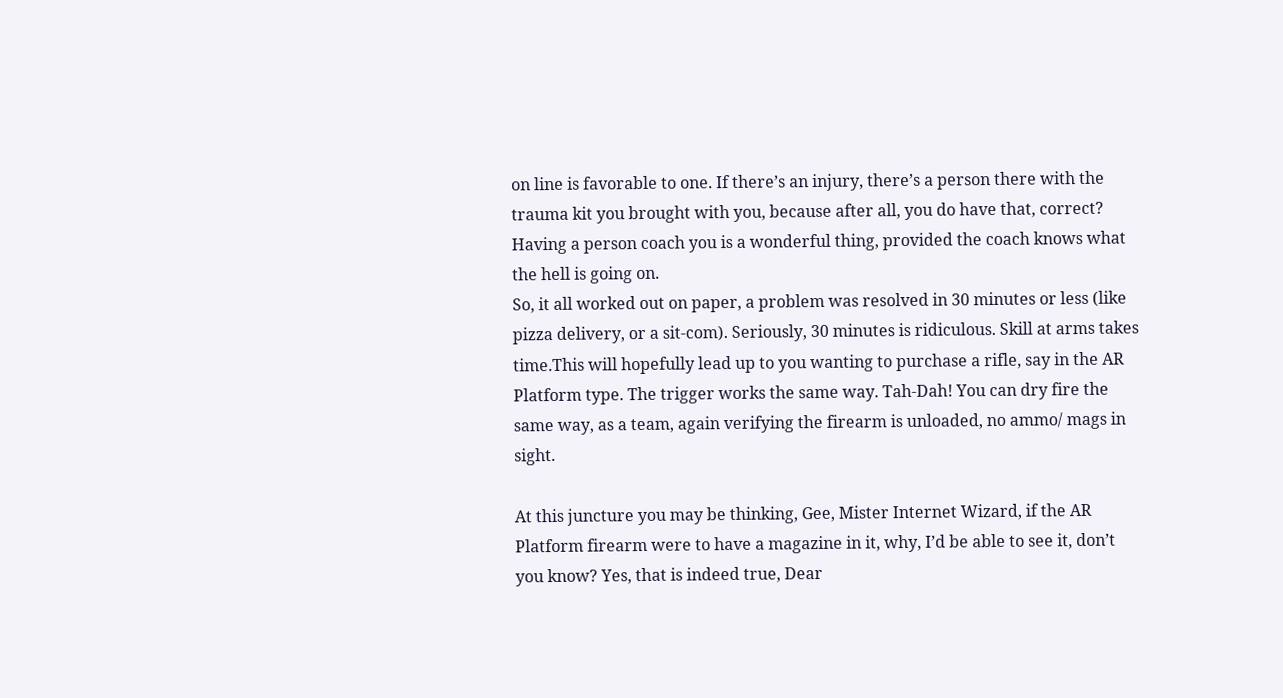on line is favorable to one. If there’s an injury, there’s a person there with the trauma kit you brought with you, because after all, you do have that, correct? Having a person coach you is a wonderful thing, provided the coach knows what the hell is going on.
So, it all worked out on paper, a problem was resolved in 30 minutes or less (like pizza delivery, or a sit-com). Seriously, 30 minutes is ridiculous. Skill at arms takes time.This will hopefully lead up to you wanting to purchase a rifle, say in the AR Platform type. The trigger works the same way. Tah-Dah! You can dry fire the same way, as a team, again verifying the firearm is unloaded, no ammo/ mags in sight.

At this juncture you may be thinking, Gee, Mister Internet Wizard, if the AR Platform firearm were to have a magazine in it, why, I’d be able to see it, don’t you know? Yes, that is indeed true, Dear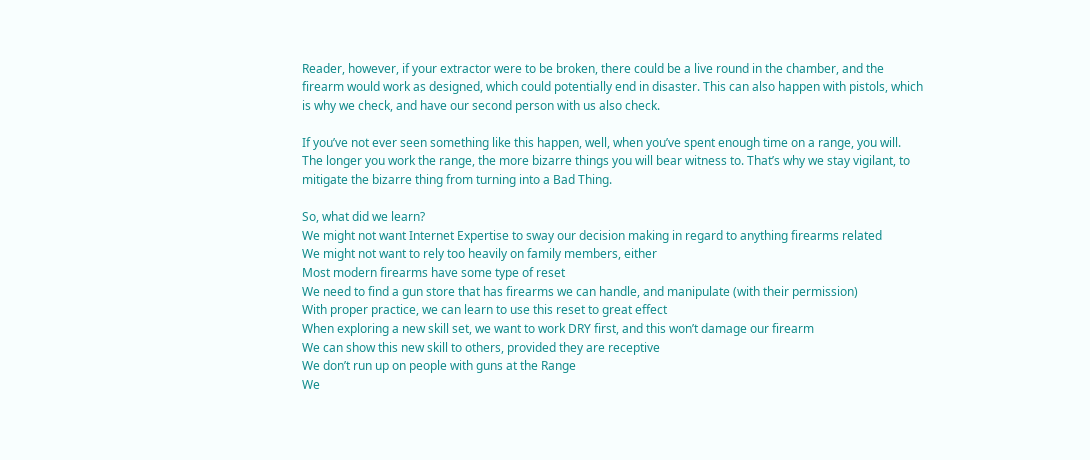Reader, however, if your extractor were to be broken, there could be a live round in the chamber, and the firearm would work as designed, which could potentially end in disaster. This can also happen with pistols, which is why we check, and have our second person with us also check.

If you’ve not ever seen something like this happen, well, when you’ve spent enough time on a range, you will. The longer you work the range, the more bizarre things you will bear witness to. That’s why we stay vigilant, to mitigate the bizarre thing from turning into a Bad Thing.

So, what did we learn?
We might not want Internet Expertise to sway our decision making in regard to anything firearms related
We might not want to rely too heavily on family members, either
Most modern firearms have some type of reset
We need to find a gun store that has firearms we can handle, and manipulate (with their permission)
With proper practice, we can learn to use this reset to great effect
When exploring a new skill set, we want to work DRY first, and this won’t damage our firearm
We can show this new skill to others, provided they are receptive
We don’t run up on people with guns at the Range
We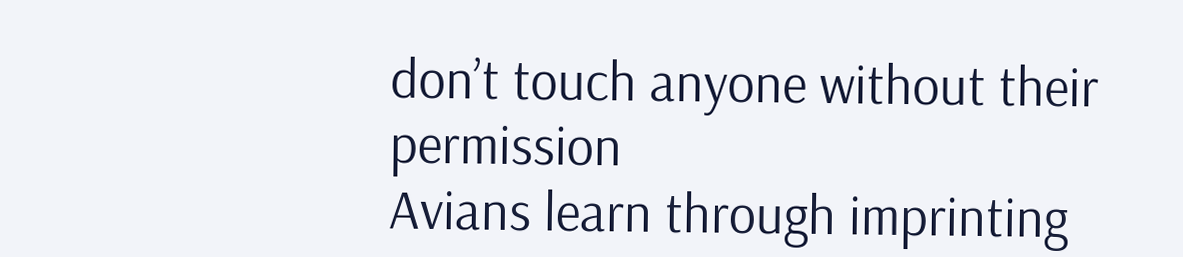don’t touch anyone without their permission
Avians learn through imprinting